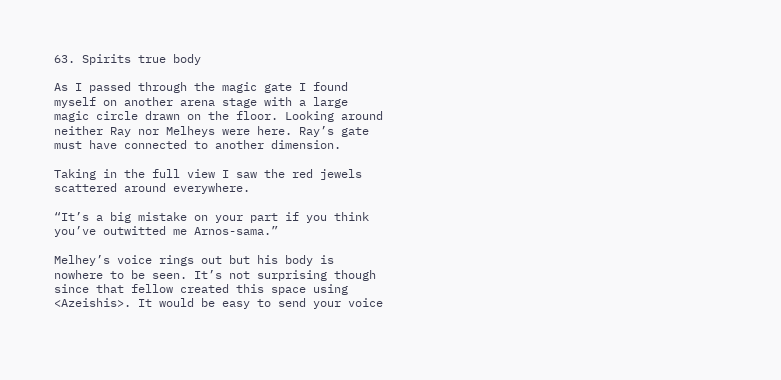63. Spirits true body

As I passed through the magic gate I found myself on another arena stage with a large magic circle drawn on the floor. Looking around neither Ray nor Melheys were here. Ray’s gate must have connected to another dimension.

Taking in the full view I saw the red jewels scattered around everywhere.

“It’s a big mistake on your part if you think you’ve outwitted me Arnos-sama.”

Melhey’s voice rings out but his body is nowhere to be seen. It’s not surprising though since that fellow created this space using <Azeishis>. It would be easy to send your voice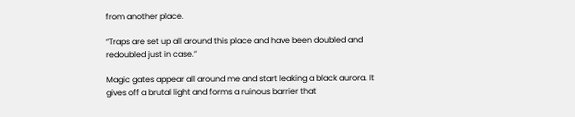from another place.

“Traps are set up all around this place and have been doubled and redoubled just in case.”

Magic gates appear all around me and start leaking a black aurora. It gives off a brutal light and forms a ruinous barrier that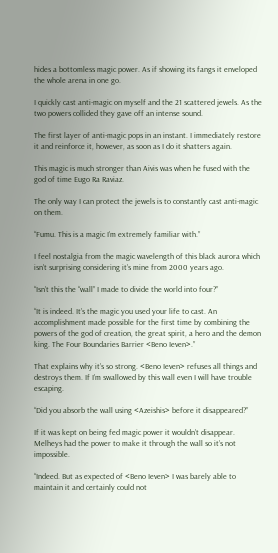hides a bottomless magic power. As if showing its fangs it enveloped the whole arena in one go.

I quickly cast anti-magic on myself and the 21 scattered jewels. As the two powers collided they gave off an intense sound.

The first layer of anti-magic pops in an instant. I immediately restore it and reinforce it, however, as soon as I do it shatters again.

This magic is much stronger than Aivis was when he fused with the god of time Eugo Ra Raviaz.

The only way I can protect the jewels is to constantly cast anti-magic on them.

“Fumu. This is a magic I’m extremely familiar with.”

I feel nostalgia from the magic wavelength of this black aurora which isn’t surprising considering it’s mine from 2000 years ago.

“Isn’t this the “wall” I made to divide the world into four?”

“It is indeed. It’s the magic you used your life to cast. An accomplishment made possible for the first time by combining the powers of the god of creation, the great spirit, a hero and the demon king. The Four Boundaries Barrier <Beno Ieven>.”

That explains why it’s so strong. <Beno Ieven> refuses all things and destroys them. If I’m swallowed by this wall even I will have trouble escaping.

“Did you absorb the wall using <Azeishis> before it disappeared?”

If it was kept on being fed magic power it wouldn’t disappear. Melheys had the power to make it through the wall so it’s not impossible.

“Indeed. But as expected of <Beno Ieven> I was barely able to maintain it and certainly could not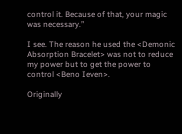control it. Because of that, your magic was necessary.”

I see. The reason he used the <Demonic Absorption Bracelet> was not to reduce my power but to get the power to control <Beno Ieven>.

Originally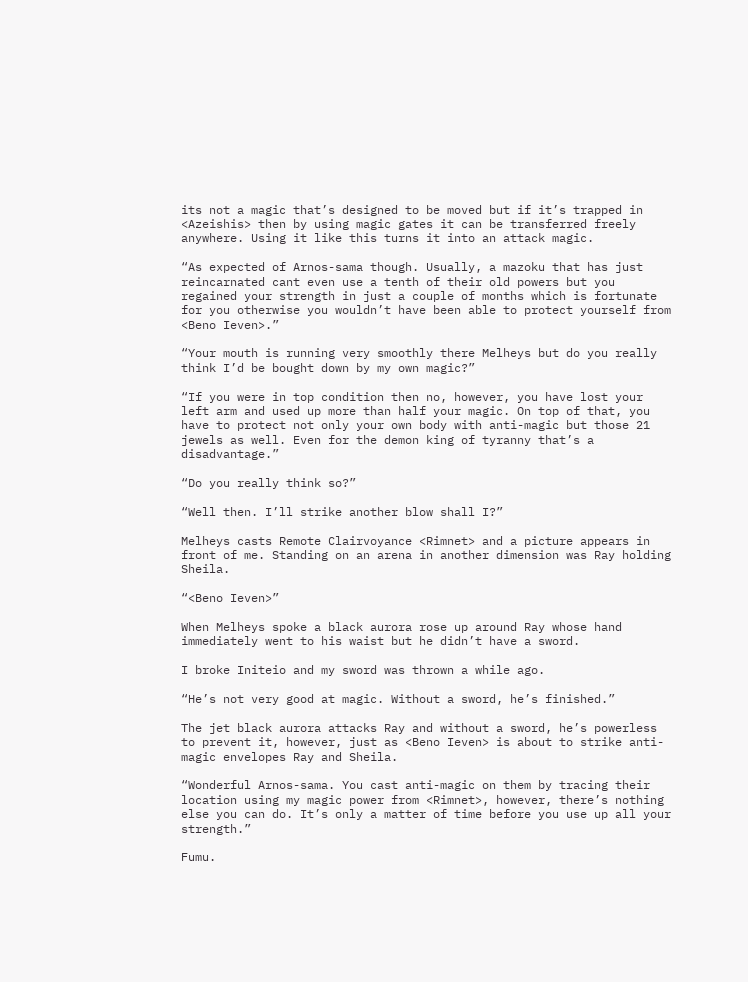its not a magic that’s designed to be moved but if it’s trapped in <Azeishis> then by using magic gates it can be transferred freely anywhere. Using it like this turns it into an attack magic.

“As expected of Arnos-sama though. Usually, a mazoku that has just reincarnated cant even use a tenth of their old powers but you regained your strength in just a couple of months which is fortunate for you otherwise you wouldn’t have been able to protect yourself from <Beno Ieven>.”

“Your mouth is running very smoothly there Melheys but do you really think I’d be bought down by my own magic?”

“If you were in top condition then no, however, you have lost your left arm and used up more than half your magic. On top of that, you have to protect not only your own body with anti-magic but those 21 jewels as well. Even for the demon king of tyranny that’s a disadvantage.”

“Do you really think so?”

“Well then. I’ll strike another blow shall I?”

Melheys casts Remote Clairvoyance <Rimnet> and a picture appears in front of me. Standing on an arena in another dimension was Ray holding Sheila.

“<Beno Ieven>”

When Melheys spoke a black aurora rose up around Ray whose hand immediately went to his waist but he didn’t have a sword.

I broke Initeio and my sword was thrown a while ago.

“He’s not very good at magic. Without a sword, he’s finished.”

The jet black aurora attacks Ray and without a sword, he’s powerless to prevent it, however, just as <Beno Ieven> is about to strike anti-magic envelopes Ray and Sheila.

“Wonderful Arnos-sama. You cast anti-magic on them by tracing their location using my magic power from <Rimnet>, however, there’s nothing else you can do. It’s only a matter of time before you use up all your strength.”

Fumu.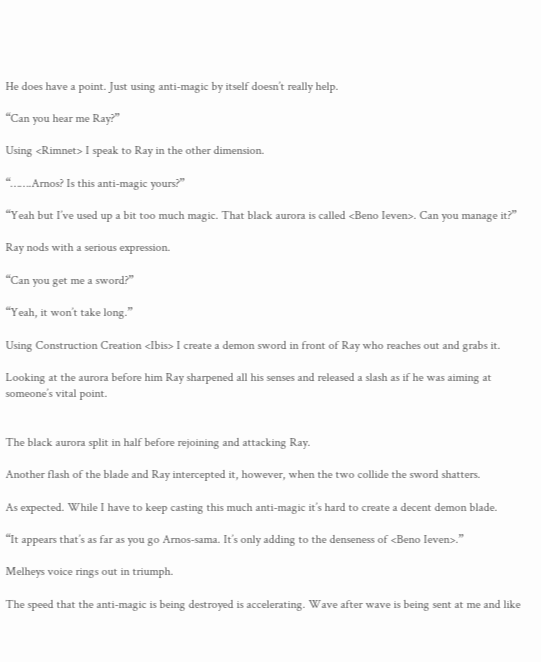He does have a point. Just using anti-magic by itself doesn’t really help.

“Can you hear me Ray?”

Using <Rimnet> I speak to Ray in the other dimension.

“…….Arnos? Is this anti-magic yours?”

“Yeah but I’ve used up a bit too much magic. That black aurora is called <Beno Ieven>. Can you manage it?”

Ray nods with a serious expression.

“Can you get me a sword?”

“Yeah, it won’t take long.”

Using Construction Creation <Ibis> I create a demon sword in front of Ray who reaches out and grabs it.

Looking at the aurora before him Ray sharpened all his senses and released a slash as if he was aiming at someone’s vital point.


The black aurora split in half before rejoining and attacking Ray.

Another flash of the blade and Ray intercepted it, however, when the two collide the sword shatters.

As expected. While I have to keep casting this much anti-magic it’s hard to create a decent demon blade.

“It appears that’s as far as you go Arnos-sama. It’s only adding to the denseness of <Beno Ieven>.”

Melheys voice rings out in triumph.

The speed that the anti-magic is being destroyed is accelerating. Wave after wave is being sent at me and like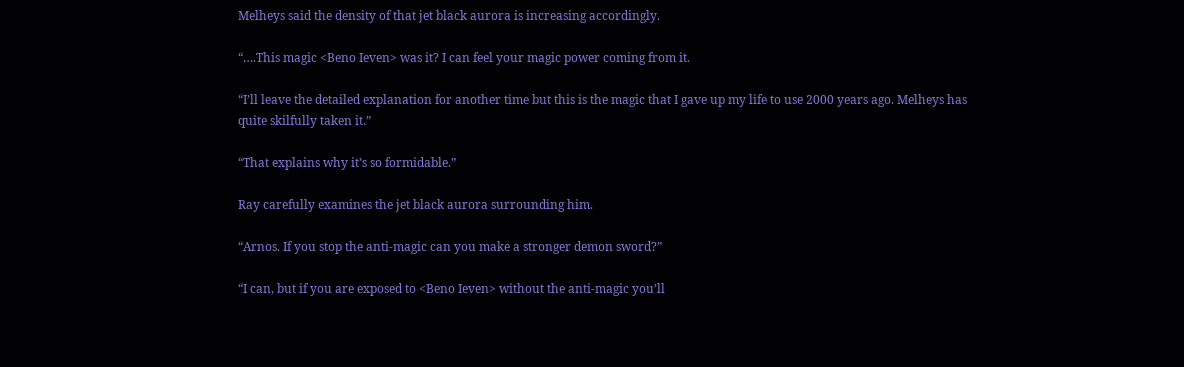Melheys said the density of that jet black aurora is increasing accordingly.

“….This magic <Beno Ieven> was it? I can feel your magic power coming from it.

“I’ll leave the detailed explanation for another time but this is the magic that I gave up my life to use 2000 years ago. Melheys has quite skilfully taken it.”

“That explains why it’s so formidable.”

Ray carefully examines the jet black aurora surrounding him.

“Arnos. If you stop the anti-magic can you make a stronger demon sword?”

“I can, but if you are exposed to <Beno Ieven> without the anti-magic you’ll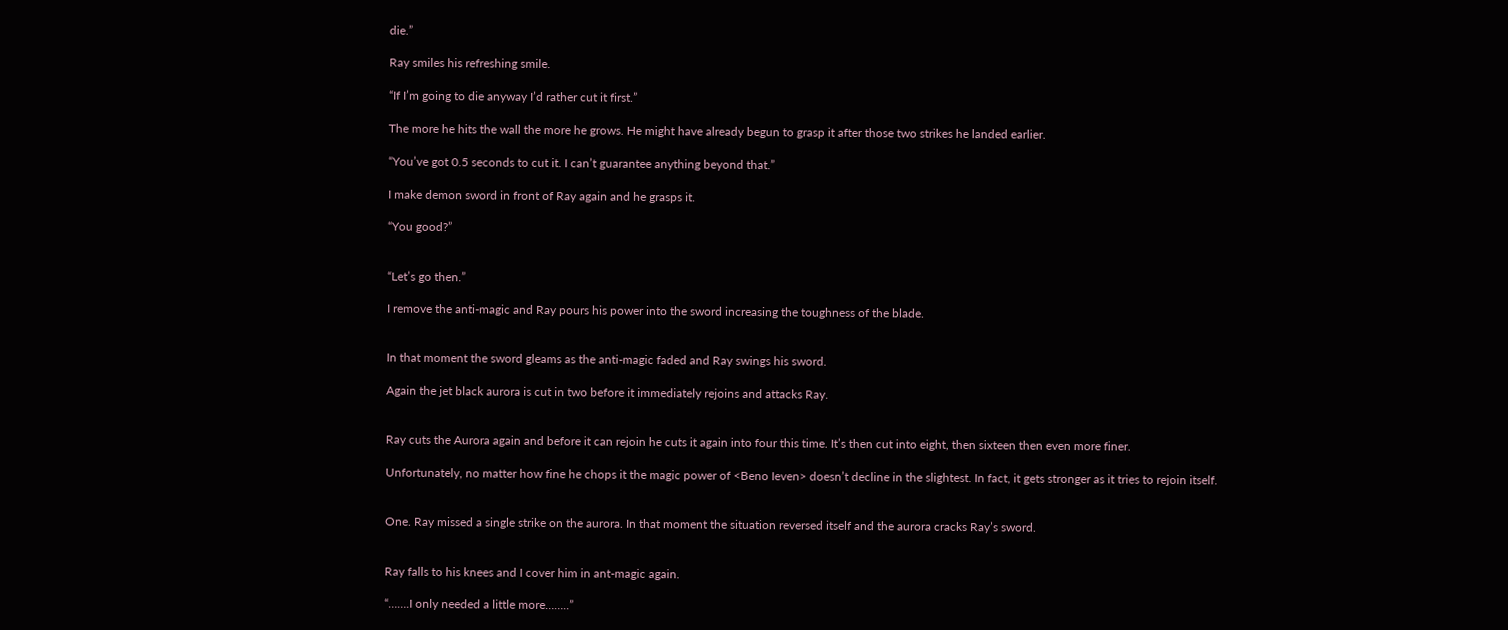die.”

Ray smiles his refreshing smile.

“If I’m going to die anyway I’d rather cut it first.”

The more he hits the wall the more he grows. He might have already begun to grasp it after those two strikes he landed earlier.

“You’ve got 0.5 seconds to cut it. I can’t guarantee anything beyond that.”

I make demon sword in front of Ray again and he grasps it.

“You good?”


“Let’s go then.”

I remove the anti-magic and Ray pours his power into the sword increasing the toughness of the blade.


In that moment the sword gleams as the anti-magic faded and Ray swings his sword.

Again the jet black aurora is cut in two before it immediately rejoins and attacks Ray.


Ray cuts the Aurora again and before it can rejoin he cuts it again into four this time. It’s then cut into eight, then sixteen then even more finer.

Unfortunately, no matter how fine he chops it the magic power of <Beno Ieven> doesn’t decline in the slightest. In fact, it gets stronger as it tries to rejoin itself.


One. Ray missed a single strike on the aurora. In that moment the situation reversed itself and the aurora cracks Ray’s sword.


Ray falls to his knees and I cover him in ant-magic again.

“…….I only needed a little more……..”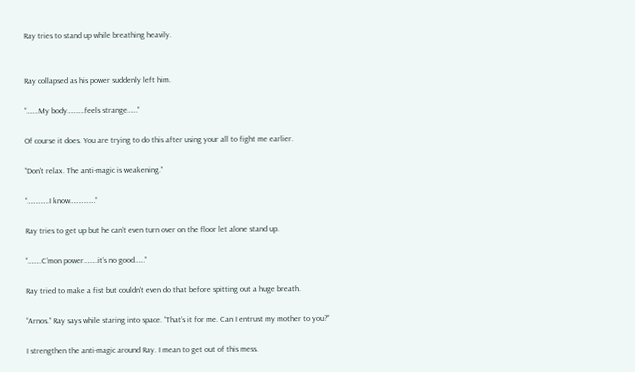Ray tries to stand up while breathing heavily.


Ray collapsed as his power suddenly left him.

“…….My body……….feels strange……”

Of course it does. You are trying to do this after using your all to fight me earlier.

“Don’t relax. The anti-magic is weakening.”

“………….I know……………”

Ray tries to get up but he can’t even turn over on the floor let alone stand up.

“……..C’mon power……..it’s no good……”

Ray tried to make a fist but couldn’t even do that before spitting out a huge breath.

“Arnos.” Ray says while staring into space. “That’s it for me. Can I entrust my mother to you?”

I strengthen the anti-magic around Ray. I mean to get out of this mess.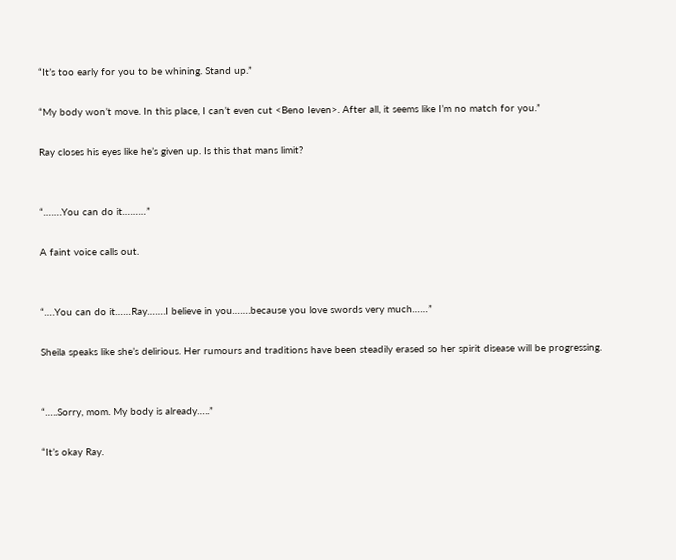“It’s too early for you to be whining. Stand up.”

“My body won’t move. In this place, I can’t even cut <Beno Ieven>. After all, it seems like I’m no match for you.”

Ray closes his eyes like he’s given up. Is this that mans limit?


“…….You can do it………”

A faint voice calls out.


“….You can do it……Ray…….I believe in you…….because you love swords very much……”

Sheila speaks like she’s delirious. Her rumours and traditions have been steadily erased so her spirit disease will be progressing.


“…..Sorry, mom. My body is already…..”

“It’s okay Ray.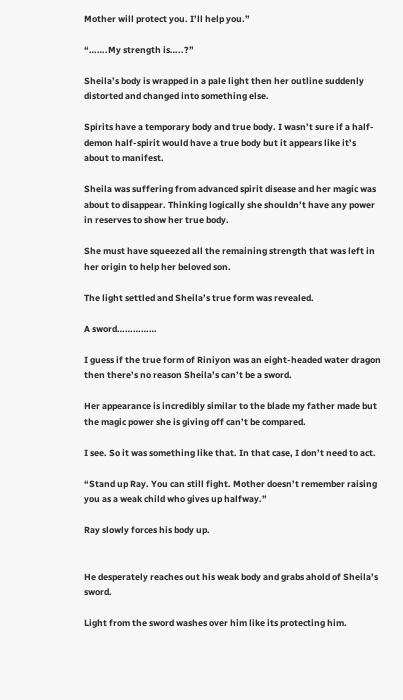Mother will protect you. I’ll help you.”

“…….My strength is…..?”

Sheila’s body is wrapped in a pale light then her outline suddenly distorted and changed into something else.

Spirits have a temporary body and true body. I wasn’t sure if a half-demon half-spirit would have a true body but it appears like it’s about to manifest.

Sheila was suffering from advanced spirit disease and her magic was about to disappear. Thinking logically she shouldn’t have any power in reserves to show her true body.

She must have squeezed all the remaining strength that was left in her origin to help her beloved son.

The light settled and Sheila’s true form was revealed.

A sword……………

I guess if the true form of Riniyon was an eight-headed water dragon then there’s no reason Sheila’s can’t be a sword.

Her appearance is incredibly similar to the blade my father made but the magic power she is giving off can’t be compared.

I see. So it was something like that. In that case, I don’t need to act.

“Stand up Ray. You can still fight. Mother doesn’t remember raising you as a weak child who gives up halfway.”

Ray slowly forces his body up.


He desperately reaches out his weak body and grabs ahold of Sheila’s sword.

Light from the sword washes over him like its protecting him.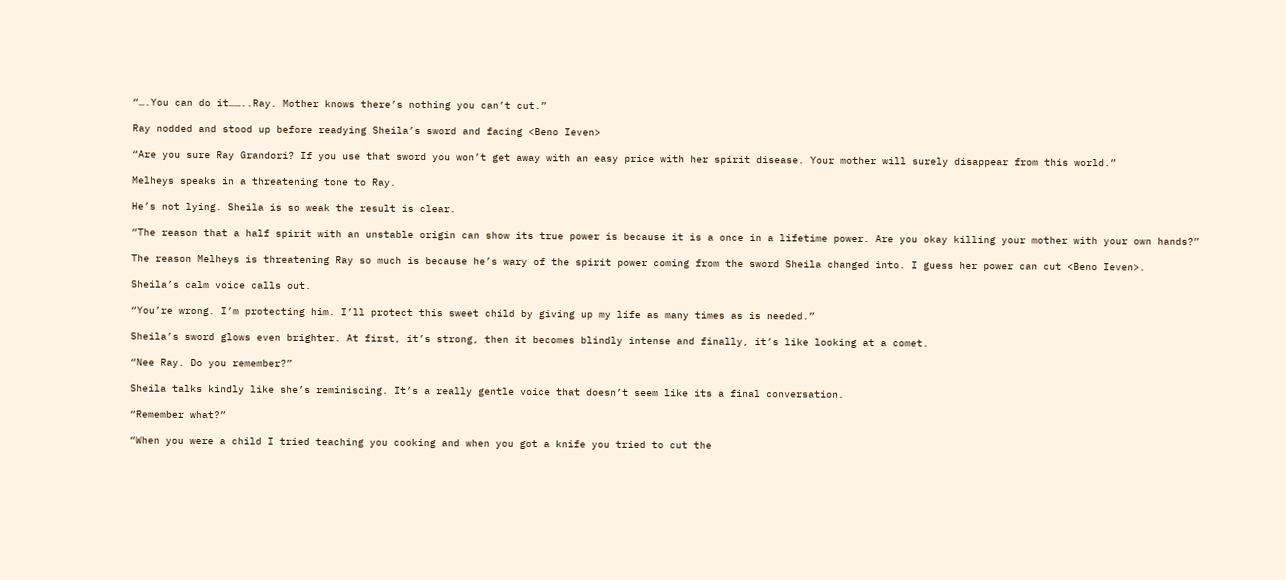“….You can do it……..Ray. Mother knows there’s nothing you can’t cut.”

Ray nodded and stood up before readying Sheila’s sword and facing <Beno Ieven>

“Are you sure Ray Grandori? If you use that sword you won’t get away with an easy price with her spirit disease. Your mother will surely disappear from this world.”

Melheys speaks in a threatening tone to Ray.

He’s not lying. Sheila is so weak the result is clear.

“The reason that a half spirit with an unstable origin can show its true power is because it is a once in a lifetime power. Are you okay killing your mother with your own hands?”

The reason Melheys is threatening Ray so much is because he’s wary of the spirit power coming from the sword Sheila changed into. I guess her power can cut <Beno Ieven>.

Sheila’s calm voice calls out.

“You’re wrong. I’m protecting him. I’ll protect this sweet child by giving up my life as many times as is needed.”

Sheila’s sword glows even brighter. At first, it’s strong, then it becomes blindly intense and finally, it’s like looking at a comet.

“Nee Ray. Do you remember?”

Sheila talks kindly like she’s reminiscing. It’s a really gentle voice that doesn’t seem like its a final conversation.

“Remember what?”

“When you were a child I tried teaching you cooking and when you got a knife you tried to cut the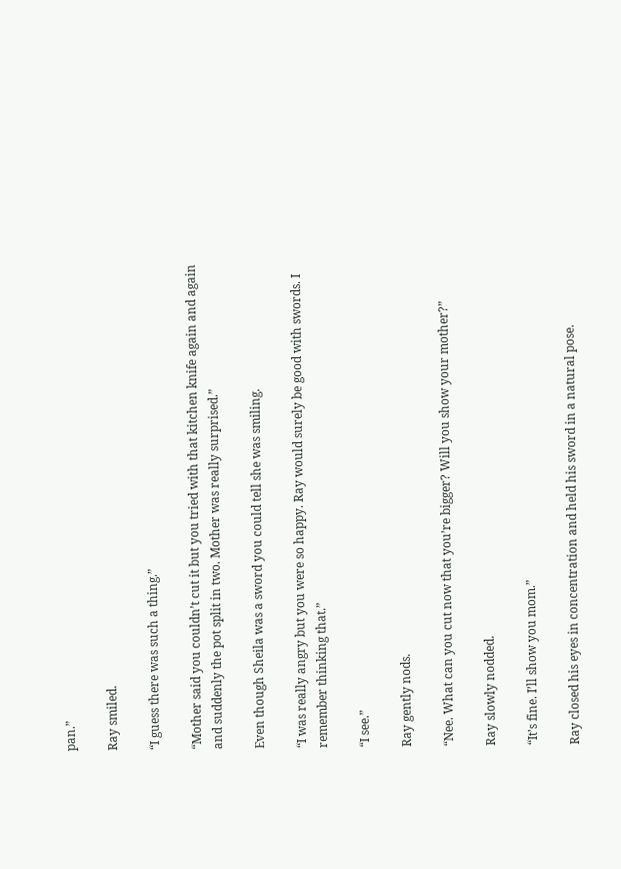pan.”

Ray smiled.

“I guess there was such a thing.”

“Mother said you couldn’t cut it but you tried with that kitchen knife again and again and suddenly the pot split in two. Mother was really surprised.”

Even though Sheila was a sword you could tell she was smiling.

“I was really angry but you were so happy. Ray would surely be good with swords. I remember thinking that.”

“I see.”

Ray gently nods.

“Nee. What can you cut now that you’re bigger? Will you show your mother?”

Ray slowly nodded.

“It’s fine. I’ll show you mom.”

Ray closed his eyes in concentration and held his sword in a natural pose.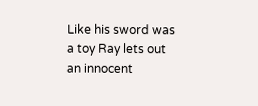Like his sword was a toy Ray lets out an innocent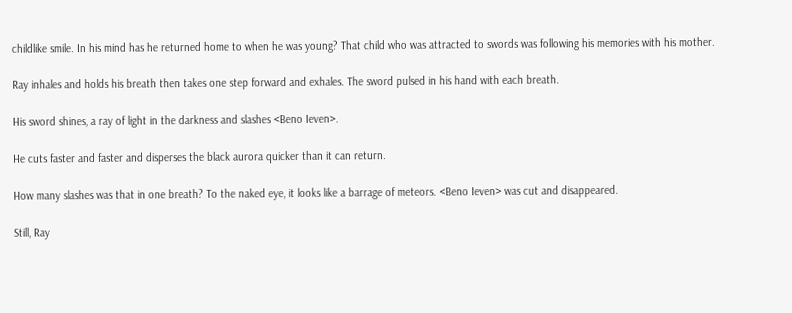childlike smile. In his mind has he returned home to when he was young? That child who was attracted to swords was following his memories with his mother.

Ray inhales and holds his breath then takes one step forward and exhales. The sword pulsed in his hand with each breath.

His sword shines, a ray of light in the darkness and slashes <Beno Ieven>.

He cuts faster and faster and disperses the black aurora quicker than it can return.

How many slashes was that in one breath? To the naked eye, it looks like a barrage of meteors. <Beno Ieven> was cut and disappeared.

Still, Ray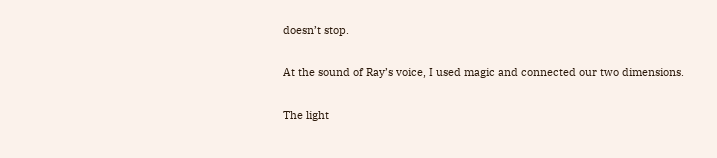doesn’t stop.


At the sound of Ray’s voice, I used magic and connected our two dimensions.


The light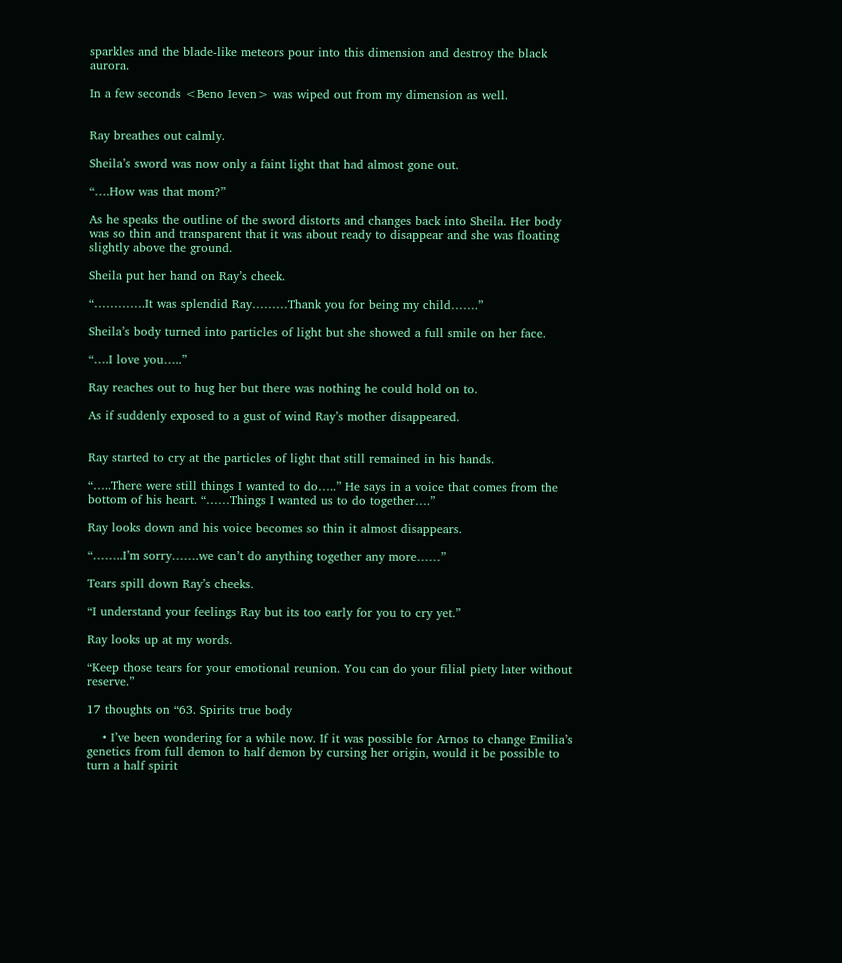sparkles and the blade-like meteors pour into this dimension and destroy the black aurora.

In a few seconds <Beno Ieven> was wiped out from my dimension as well.


Ray breathes out calmly.

Sheila’s sword was now only a faint light that had almost gone out.

“….How was that mom?”

As he speaks the outline of the sword distorts and changes back into Sheila. Her body was so thin and transparent that it was about ready to disappear and she was floating slightly above the ground.

Sheila put her hand on Ray’s cheek.

“………….It was splendid Ray………Thank you for being my child…….”

Sheila’s body turned into particles of light but she showed a full smile on her face.

“….I love you…..”

Ray reaches out to hug her but there was nothing he could hold on to.

As if suddenly exposed to a gust of wind Ray’s mother disappeared.


Ray started to cry at the particles of light that still remained in his hands.

“…..There were still things I wanted to do…..” He says in a voice that comes from the bottom of his heart. “……Things I wanted us to do together….”

Ray looks down and his voice becomes so thin it almost disappears.

“……..I’m sorry…….we can’t do anything together any more……”

Tears spill down Ray’s cheeks.

“I understand your feelings Ray but its too early for you to cry yet.”

Ray looks up at my words.

“Keep those tears for your emotional reunion. You can do your filial piety later without reserve.”

17 thoughts on “63. Spirits true body

    • I’ve been wondering for a while now. If it was possible for Arnos to change Emilia’s genetics from full demon to half demon by cursing her origin, would it be possible to turn a half spirit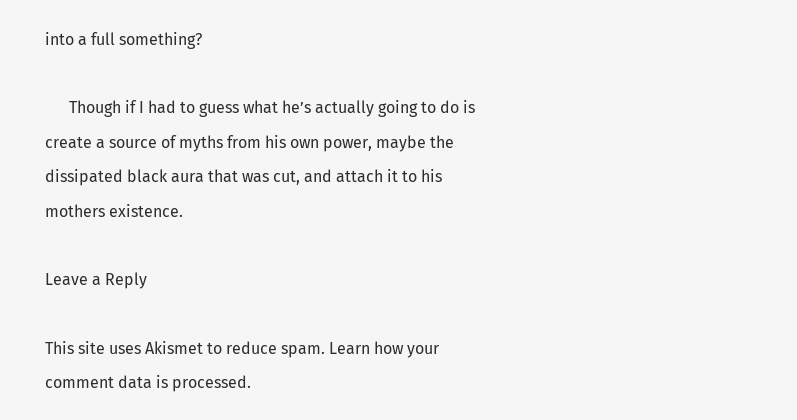into a full something?

      Though if I had to guess what he’s actually going to do is create a source of myths from his own power, maybe the dissipated black aura that was cut, and attach it to his mothers existence.

Leave a Reply

This site uses Akismet to reduce spam. Learn how your comment data is processed.